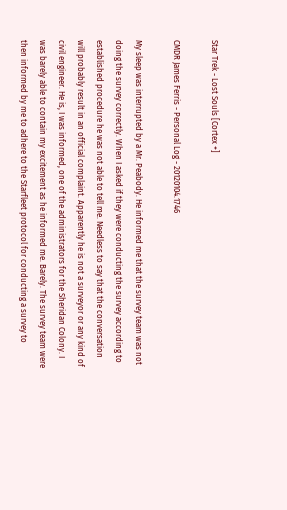Star Trek - Lost Souls [Cortex +]

CMDR James Ferris - Personal Log - 20120104.1746

My sleep was interrupted by a Mr. Peabody. He informed me that the survey team was not doing the survey correctly. When I asked if they were conducting the survey according to established procedure he was not able to tell me. Needless to say that the conversation will probably result in an official complaint. Apparently he is not a surveyor or any kind of civil engineer. He is, I was informed, one of the administrators for the Sheridan Colony. I was barely able to contain my excitement as he informed me. Barely. The survey team were then informed by me to adhere to the Starfleet protocol for conducting a survey to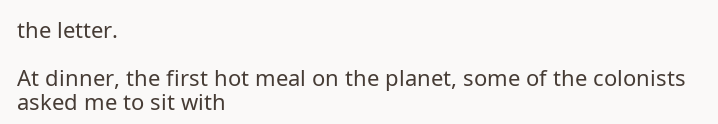the letter.

At dinner, the first hot meal on the planet, some of the colonists asked me to sit with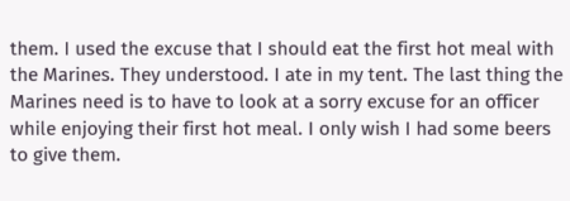them. I used the excuse that I should eat the first hot meal with the Marines. They understood. I ate in my tent. The last thing the Marines need is to have to look at a sorry excuse for an officer while enjoying their first hot meal. I only wish I had some beers to give them.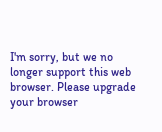I'm sorry, but we no longer support this web browser. Please upgrade your browser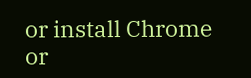or install Chrome or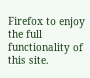Firefox to enjoy the full functionality of this site.